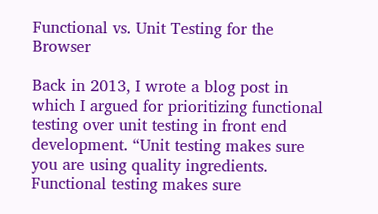Functional vs. Unit Testing for the Browser

Back in 2013, I wrote a blog post in which I argued for prioritizing functional testing over unit testing in front end development. “Unit testing makes sure you are using quality ingredients. Functional testing makes sure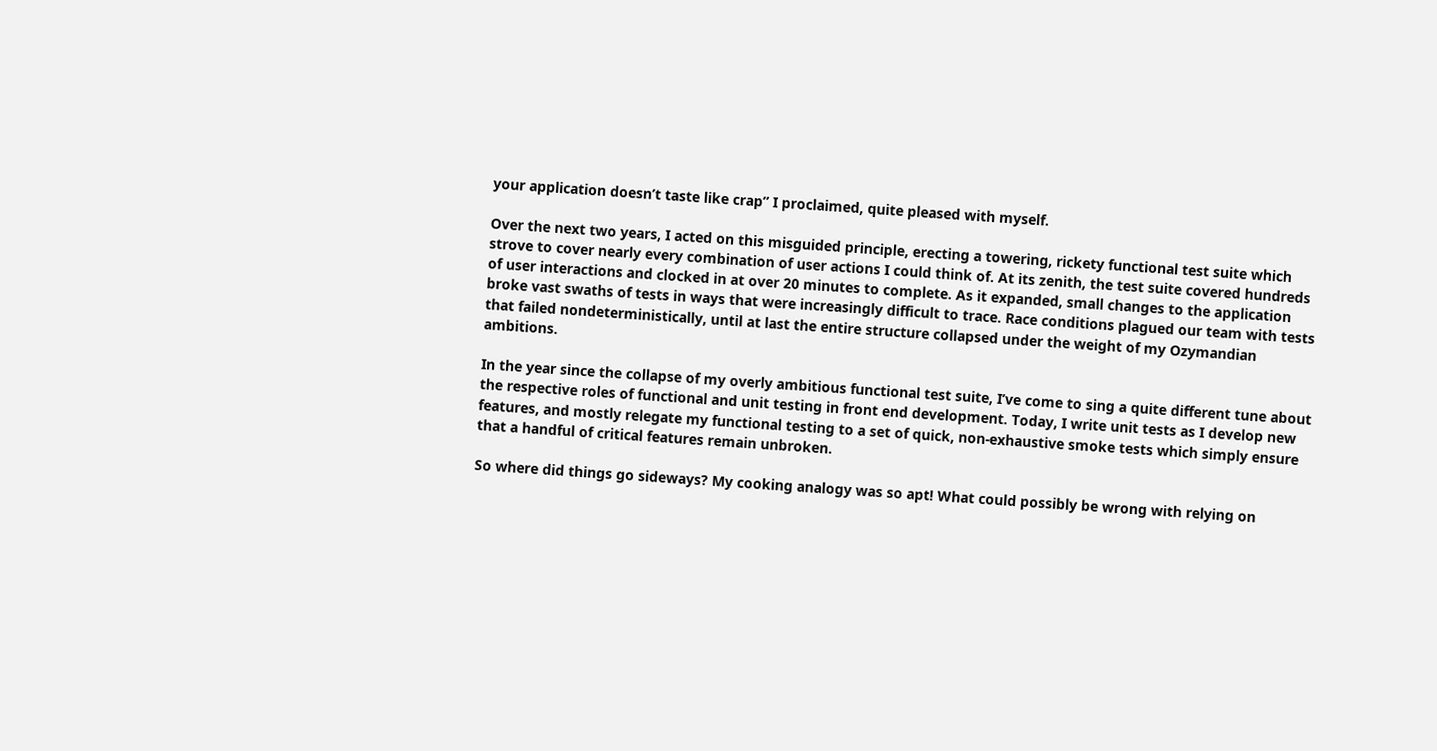your application doesn’t taste like crap” I proclaimed, quite pleased with myself.

Over the next two years, I acted on this misguided principle, erecting a towering, rickety functional test suite which strove to cover nearly every combination of user actions I could think of. At its zenith, the test suite covered hundreds of user interactions and clocked in at over 20 minutes to complete. As it expanded, small changes to the application broke vast swaths of tests in ways that were increasingly difficult to trace. Race conditions plagued our team with tests that failed nondeterministically, until at last the entire structure collapsed under the weight of my Ozymandian ambitions.

In the year since the collapse of my overly ambitious functional test suite, I’ve come to sing a quite different tune about the respective roles of functional and unit testing in front end development. Today, I write unit tests as I develop new features, and mostly relegate my functional testing to a set of quick, non-exhaustive smoke tests which simply ensure that a handful of critical features remain unbroken.

So where did things go sideways? My cooking analogy was so apt! What could possibly be wrong with relying on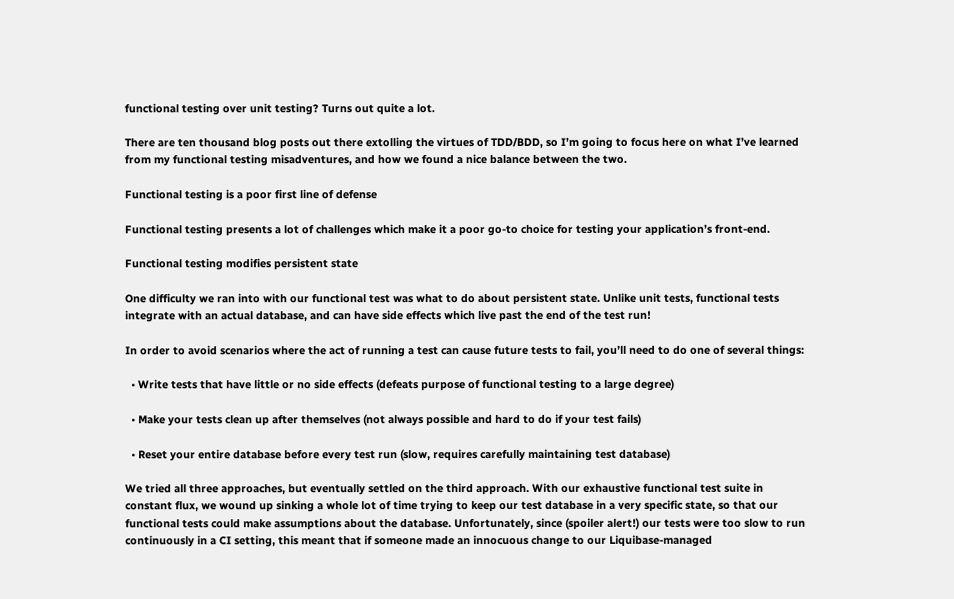functional testing over unit testing? Turns out quite a lot.

There are ten thousand blog posts out there extolling the virtues of TDD/BDD, so I’m going to focus here on what I’ve learned from my functional testing misadventures, and how we found a nice balance between the two.

Functional testing is a poor first line of defense

Functional testing presents a lot of challenges which make it a poor go-to choice for testing your application’s front-end.

Functional testing modifies persistent state

One difficulty we ran into with our functional test was what to do about persistent state. Unlike unit tests, functional tests integrate with an actual database, and can have side effects which live past the end of the test run!

In order to avoid scenarios where the act of running a test can cause future tests to fail, you’ll need to do one of several things:

  • Write tests that have little or no side effects (defeats purpose of functional testing to a large degree)

  • Make your tests clean up after themselves (not always possible and hard to do if your test fails)

  • Reset your entire database before every test run (slow, requires carefully maintaining test database)

We tried all three approaches, but eventually settled on the third approach. With our exhaustive functional test suite in constant flux, we wound up sinking a whole lot of time trying to keep our test database in a very specific state, so that our functional tests could make assumptions about the database. Unfortunately, since (spoiler alert!) our tests were too slow to run continuously in a CI setting, this meant that if someone made an innocuous change to our Liquibase-managed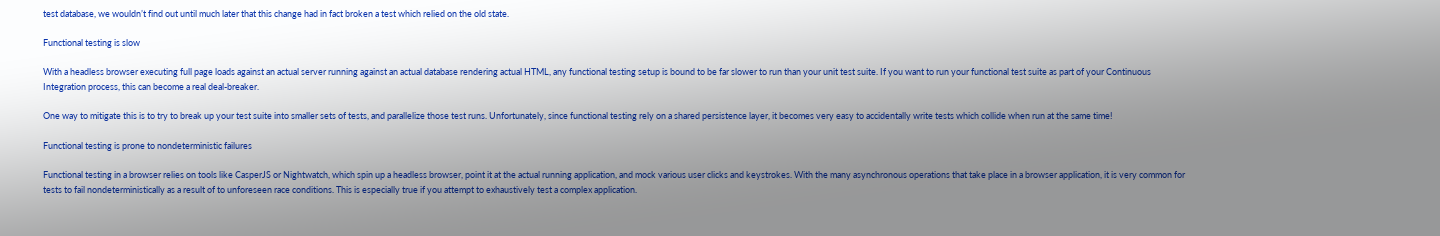test database, we wouldn’t find out until much later that this change had in fact broken a test which relied on the old state.

Functional testing is slow

With a headless browser executing full page loads against an actual server running against an actual database rendering actual HTML, any functional testing setup is bound to be far slower to run than your unit test suite. If you want to run your functional test suite as part of your Continuous Integration process, this can become a real deal-breaker.

One way to mitigate this is to try to break up your test suite into smaller sets of tests, and parallelize those test runs. Unfortunately, since functional testing rely on a shared persistence layer, it becomes very easy to accidentally write tests which collide when run at the same time!

Functional testing is prone to nondeterministic failures

Functional testing in a browser relies on tools like CasperJS or Nightwatch, which spin up a headless browser, point it at the actual running application, and mock various user clicks and keystrokes. With the many asynchronous operations that take place in a browser application, it is very common for tests to fail nondeterministically as a result of to unforeseen race conditions. This is especially true if you attempt to exhaustively test a complex application.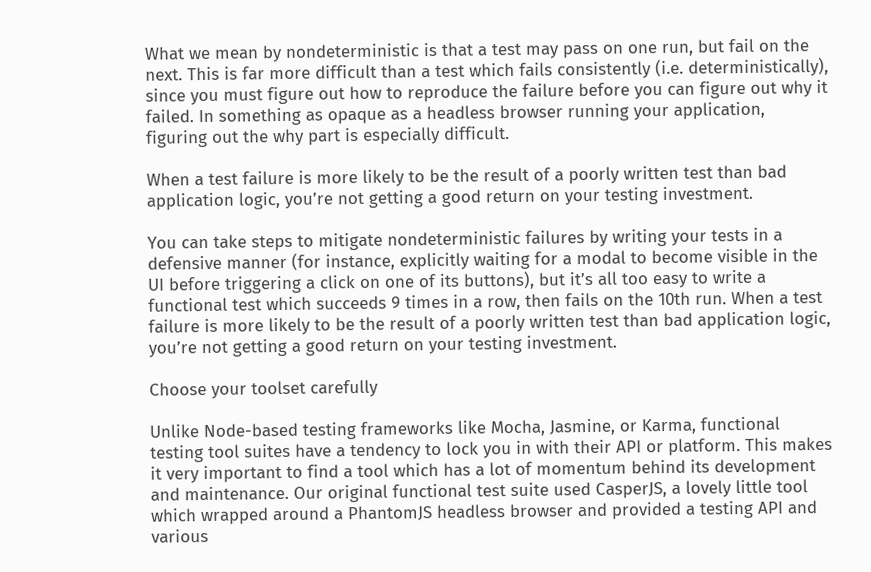What we mean by nondeterministic is that a test may pass on one run, but fail on the next. This is far more difficult than a test which fails consistently (i.e. deterministically), since you must figure out how to reproduce the failure before you can figure out why it failed. In something as opaque as a headless browser running your application, figuring out the why part is especially difficult.

When a test failure is more likely to be the result of a poorly written test than bad application logic, you’re not getting a good return on your testing investment.

You can take steps to mitigate nondeterministic failures by writing your tests in a defensive manner (for instance, explicitly waiting for a modal to become visible in the UI before triggering a click on one of its buttons), but it’s all too easy to write a functional test which succeeds 9 times in a row, then fails on the 10th run. When a test failure is more likely to be the result of a poorly written test than bad application logic, you’re not getting a good return on your testing investment.

Choose your toolset carefully

Unlike Node-based testing frameworks like Mocha, Jasmine, or Karma, functional testing tool suites have a tendency to lock you in with their API or platform. This makes it very important to find a tool which has a lot of momentum behind its development and maintenance. Our original functional test suite used CasperJS, a lovely little tool which wrapped around a PhantomJS headless browser and provided a testing API and various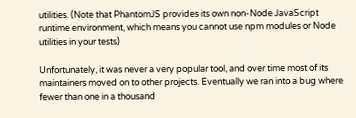utilities. (Note that PhantomJS provides its own non-Node JavaScript runtime environment, which means you cannot use npm modules or Node utilities in your tests)

Unfortunately, it was never a very popular tool, and over time most of its maintainers moved on to other projects. Eventually we ran into a bug where fewer than one in a thousand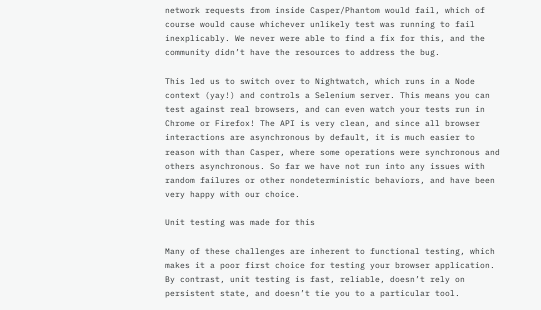network requests from inside Casper/Phantom would fail, which of course would cause whichever unlikely test was running to fail inexplicably. We never were able to find a fix for this, and the community didn’t have the resources to address the bug.

This led us to switch over to Nightwatch, which runs in a Node context (yay!) and controls a Selenium server. This means you can test against real browsers, and can even watch your tests run in Chrome or Firefox! The API is very clean, and since all browser interactions are asynchronous by default, it is much easier to reason with than Casper, where some operations were synchronous and others asynchronous. So far we have not run into any issues with random failures or other nondeterministic behaviors, and have been very happy with our choice.

Unit testing was made for this

Many of these challenges are inherent to functional testing, which makes it a poor first choice for testing your browser application. By contrast, unit testing is fast, reliable, doesn’t rely on persistent state, and doesn’t tie you to a particular tool.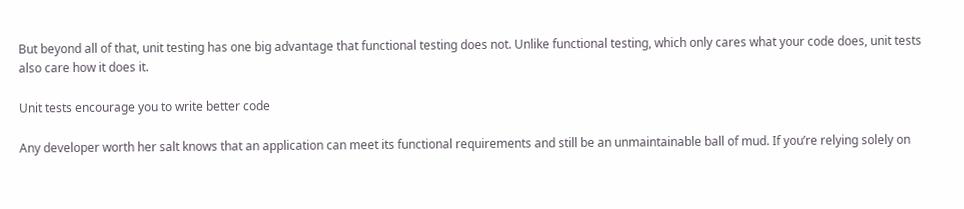But beyond all of that, unit testing has one big advantage that functional testing does not. Unlike functional testing, which only cares what your code does, unit tests also care how it does it.

Unit tests encourage you to write better code

Any developer worth her salt knows that an application can meet its functional requirements and still be an unmaintainable ball of mud. If you’re relying solely on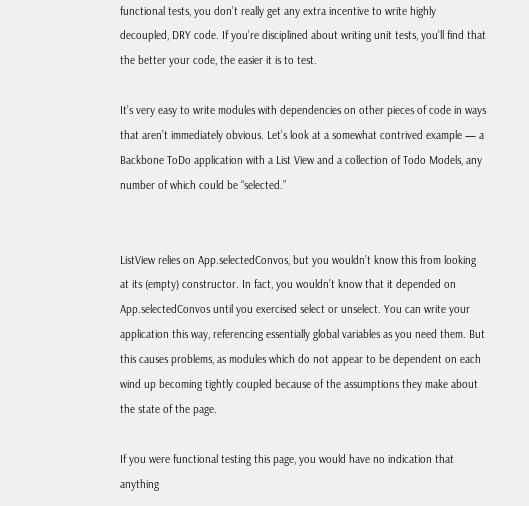functional tests, you don’t really get any extra incentive to write highly decoupled, DRY code. If you’re disciplined about writing unit tests, you’ll find that the better your code, the easier it is to test.

It’s very easy to write modules with dependencies on other pieces of code in ways that aren’t immediately obvious. Let’s look at a somewhat contrived example — a Backbone ToDo application with a List View and a collection of Todo Models, any number of which could be “selected.”


ListView relies on App.selectedConvos, but you wouldn’t know this from looking at its (empty) constructor. In fact, you wouldn’t know that it depended on App.selectedConvos until you exercised select or unselect. You can write your application this way, referencing essentially global variables as you need them. But this causes problems, as modules which do not appear to be dependent on each wind up becoming tightly coupled because of the assumptions they make about the state of the page.

If you were functional testing this page, you would have no indication that anything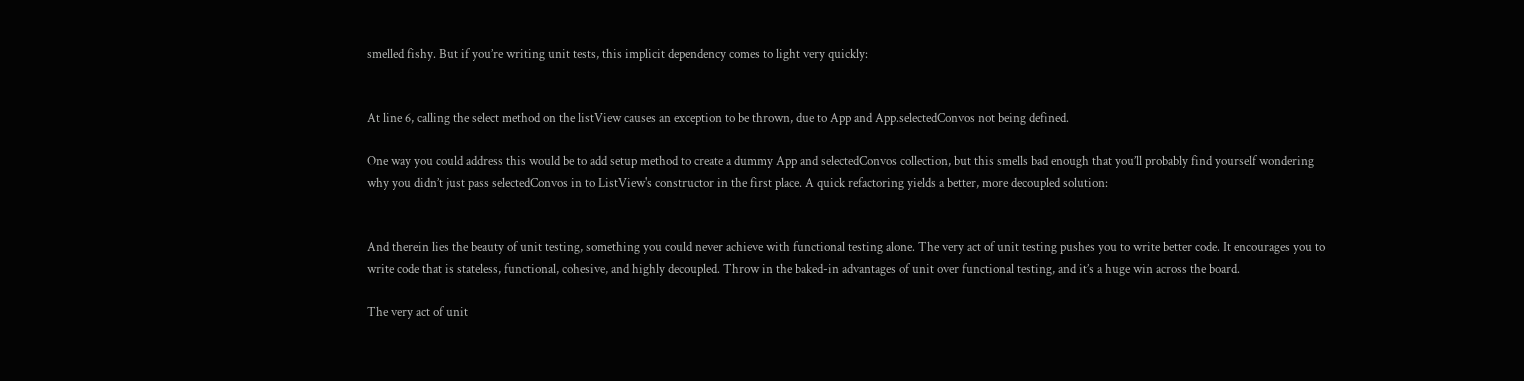smelled fishy. But if you’re writing unit tests, this implicit dependency comes to light very quickly:


At line 6, calling the select method on the listView causes an exception to be thrown, due to App and App.selectedConvos not being defined.

One way you could address this would be to add setup method to create a dummy App and selectedConvos collection, but this smells bad enough that you’ll probably find yourself wondering why you didn’t just pass selectedConvos in to ListView's constructor in the first place. A quick refactoring yields a better, more decoupled solution:


And therein lies the beauty of unit testing, something you could never achieve with functional testing alone. The very act of unit testing pushes you to write better code. It encourages you to write code that is stateless, functional, cohesive, and highly decoupled. Throw in the baked-in advantages of unit over functional testing, and it’s a huge win across the board.

The very act of unit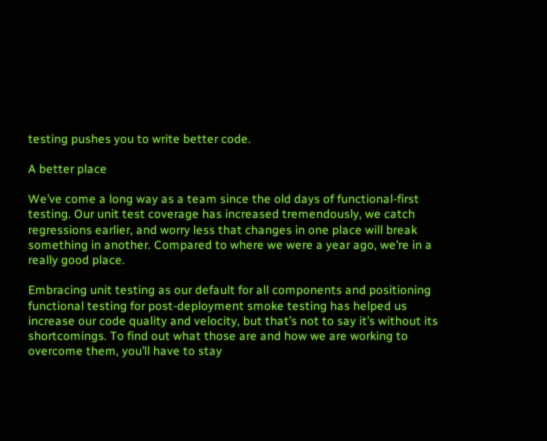testing pushes you to write better code.

A better place

We’ve come a long way as a team since the old days of functional-first testing. Our unit test coverage has increased tremendously, we catch regressions earlier, and worry less that changes in one place will break something in another. Compared to where we were a year ago, we’re in a really good place.

Embracing unit testing as our default for all components and positioning functional testing for post-deployment smoke testing has helped us increase our code quality and velocity, but that’s not to say it’s without its shortcomings. To find out what those are and how we are working to overcome them, you’ll have to stay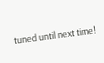tuned until next time!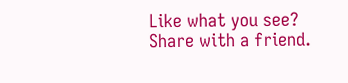Like what you see? Share with a friend.